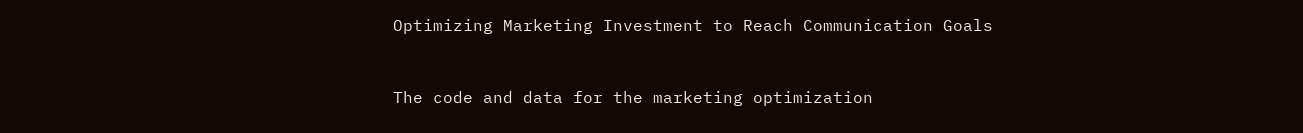Optimizing Marketing Investment to Reach Communication Goals


The code and data for the marketing optimization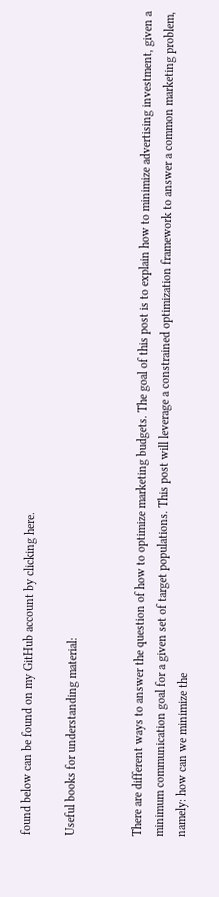found below can be found on my GitHub account by clicking here.

Useful books for understanding material:


There are different ways to answer the question of how to optimize marketing budgets. The goal of this post is to explain how to minimize advertising investment, given a minimum communication goal for a given set of target populations. This post will leverage a constrained optimization framework to answer a common marketing problem, namely: how can we minimize the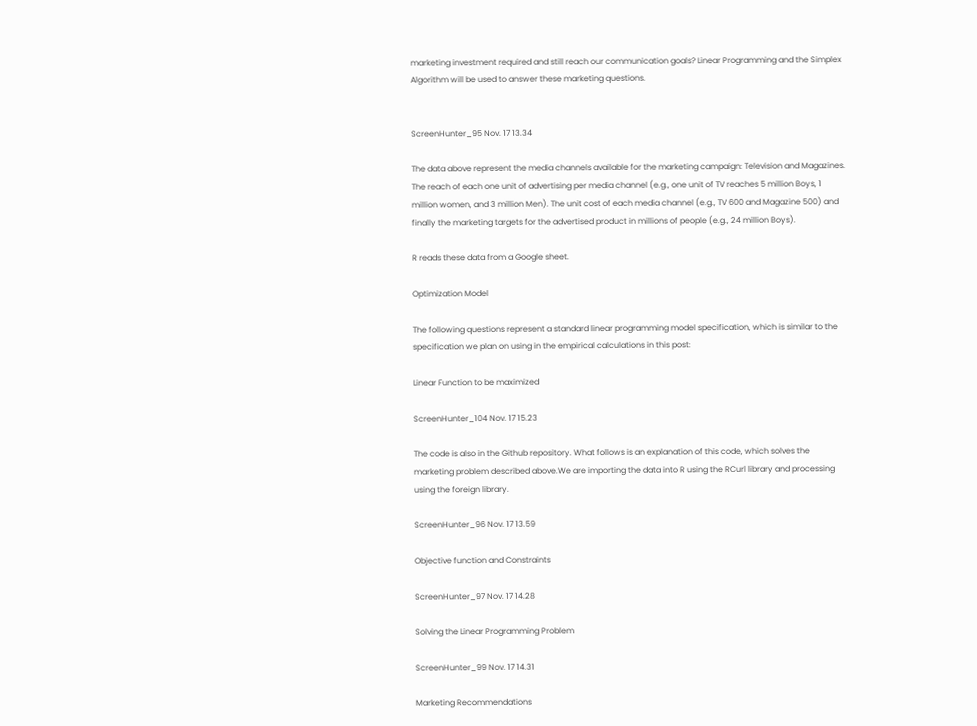marketing investment required and still reach our communication goals? Linear Programming and the Simplex Algorithm will be used to answer these marketing questions.


ScreenHunter_95 Nov. 17 13.34

The data above represent the media channels available for the marketing campaign: Television and Magazines. The reach of each one unit of advertising per media channel (e.g., one unit of TV reaches 5 million Boys, 1 million women, and 3 million Men). The unit cost of each media channel (e.g., TV 600 and Magazine 500) and finally the marketing targets for the advertised product in millions of people (e.g., 24 million Boys).

R reads these data from a Google sheet.

Optimization Model

The following questions represent a standard linear programming model specification, which is similar to the specification we plan on using in the empirical calculations in this post:

Linear Function to be maximized

ScreenHunter_104 Nov. 17 15.23

The code is also in the Github repository. What follows is an explanation of this code, which solves the marketing problem described above.We are importing the data into R using the RCurl library and processing using the foreign library.

ScreenHunter_96 Nov. 17 13.59

Objective function and Constraints

ScreenHunter_97 Nov. 17 14.28

Solving the Linear Programming Problem

ScreenHunter_99 Nov. 17 14.31

Marketing Recommendations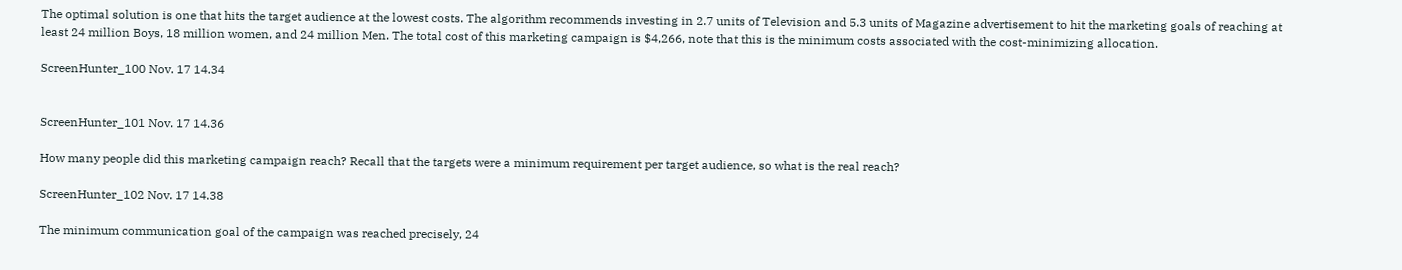The optimal solution is one that hits the target audience at the lowest costs. The algorithm recommends investing in 2.7 units of Television and 5.3 units of Magazine advertisement to hit the marketing goals of reaching at least 24 million Boys, 18 million women, and 24 million Men. The total cost of this marketing campaign is $4,266, note that this is the minimum costs associated with the cost-minimizing allocation.

ScreenHunter_100 Nov. 17 14.34


ScreenHunter_101 Nov. 17 14.36

How many people did this marketing campaign reach? Recall that the targets were a minimum requirement per target audience, so what is the real reach?

ScreenHunter_102 Nov. 17 14.38

The minimum communication goal of the campaign was reached precisely, 24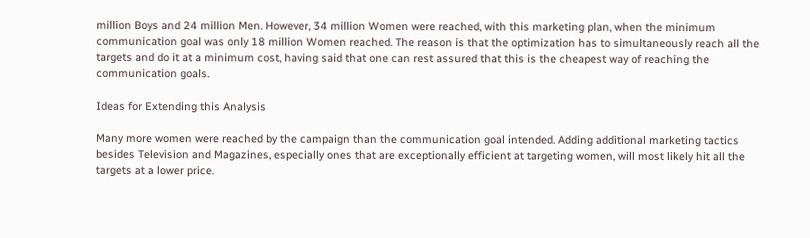million Boys and 24 million Men. However, 34 million Women were reached, with this marketing plan, when the minimum communication goal was only 18 million Women reached. The reason is that the optimization has to simultaneously reach all the targets and do it at a minimum cost, having said that one can rest assured that this is the cheapest way of reaching the communication goals.

Ideas for Extending this Analysis

Many more women were reached by the campaign than the communication goal intended. Adding additional marketing tactics besides Television and Magazines, especially ones that are exceptionally efficient at targeting women, will most likely hit all the targets at a lower price.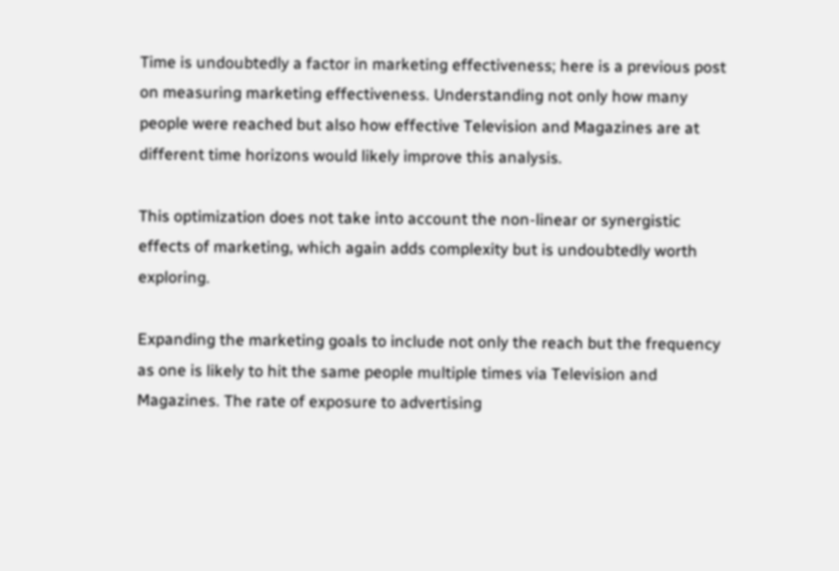Time is undoubtedly a factor in marketing effectiveness; here is a previous post on measuring marketing effectiveness. Understanding not only how many people were reached but also how effective Television and Magazines are at different time horizons would likely improve this analysis.

This optimization does not take into account the non-linear or synergistic effects of marketing, which again adds complexity but is undoubtedly worth exploring.

Expanding the marketing goals to include not only the reach but the frequency as one is likely to hit the same people multiple times via Television and Magazines. The rate of exposure to advertising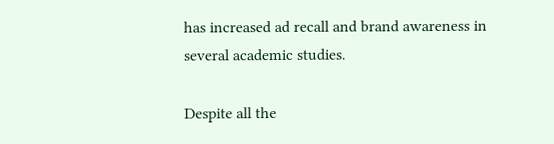has increased ad recall and brand awareness in several academic studies.

Despite all the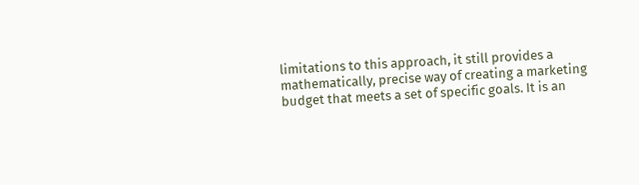limitations to this approach, it still provides a mathematically, precise way of creating a marketing budget that meets a set of specific goals. It is an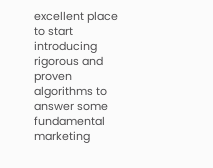excellent place to start introducing rigorous and proven algorithms to answer some fundamental marketing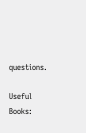questions.

Useful Books: